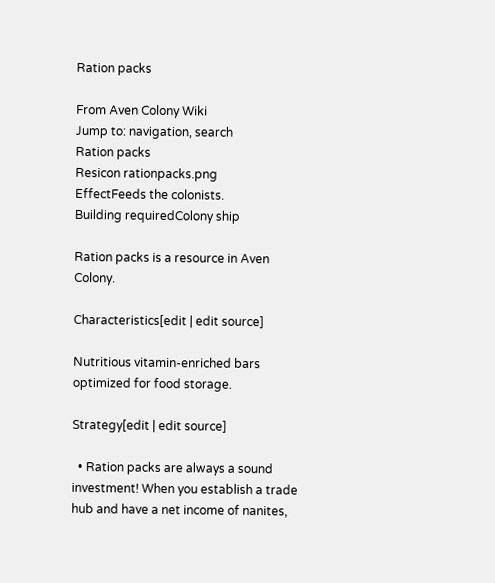Ration packs

From Aven Colony Wiki
Jump to: navigation, search
Ration packs
Resicon rationpacks.png
EffectFeeds the colonists.
Building requiredColony ship

Ration packs is a resource in Aven Colony.

Characteristics[edit | edit source]

Nutritious vitamin-enriched bars optimized for food storage.

Strategy[edit | edit source]

  • Ration packs are always a sound investment! When you establish a trade hub and have a net income of nanites,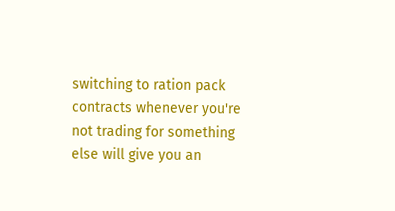switching to ration pack contracts whenever you're not trading for something else will give you an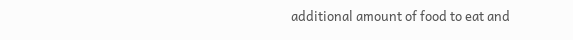additional amount of food to eat and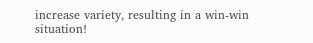increase variety, resulting in a win-win situation!